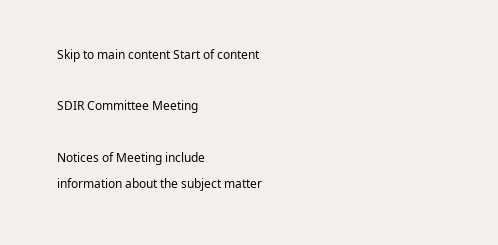Skip to main content Start of content

SDIR Committee Meeting

Notices of Meeting include information about the subject matter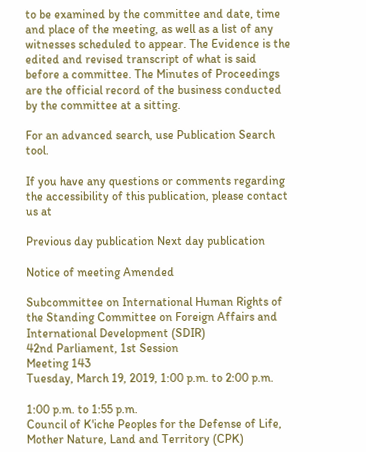to be examined by the committee and date, time and place of the meeting, as well as a list of any witnesses scheduled to appear. The Evidence is the edited and revised transcript of what is said before a committee. The Minutes of Proceedings are the official record of the business conducted by the committee at a sitting.

For an advanced search, use Publication Search tool.

If you have any questions or comments regarding the accessibility of this publication, please contact us at

Previous day publication Next day publication

Notice of meeting Amended

Subcommittee on International Human Rights of the Standing Committee on Foreign Affairs and International Development (SDIR)
42nd Parliament, 1st Session
Meeting 143
Tuesday, March 19, 2019, 1:00 p.m. to 2:00 p.m.

1:00 p.m. to 1:55 p.m.
Council of K'iche Peoples for the Defense of Life, Mother Nature, Land and Territory (CPK)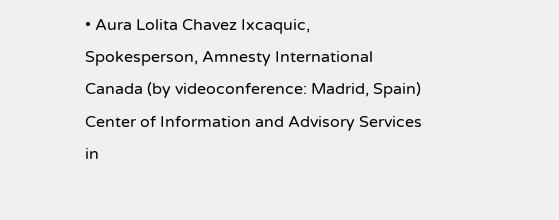• Aura Lolita Chavez Ixcaquic, Spokesperson, Amnesty International Canada (by videoconference: Madrid, Spain)
Center of Information and Advisory Services in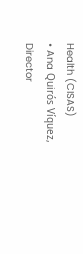Health (CISAS)
• Ana Quirós Víquez, Director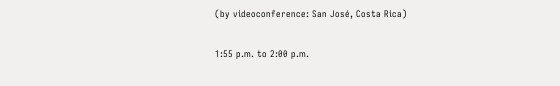(by videoconference: San José, Costa Rica)

1:55 p.m. to 2:00 p.m.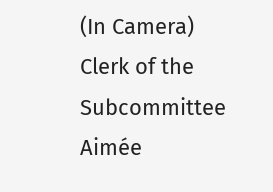(In Camera)
Clerk of the Subcommittee
Aimée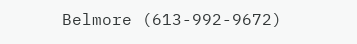Belmore (613-992-9672)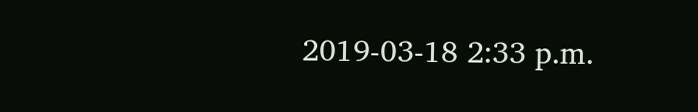2019-03-18 2:33 p.m.